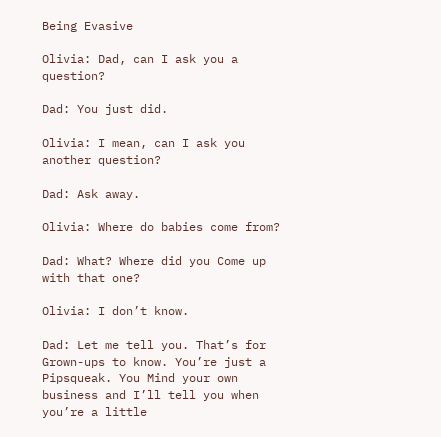Being Evasive

Olivia: Dad, can I ask you a question?

Dad: You just did.

Olivia: I mean, can I ask you another question?

Dad: Ask away.

Olivia: Where do babies come from?

Dad: What? Where did you Come up with that one?

Olivia: I don’t know.

Dad: Let me tell you. That’s for Grown-ups to know. You’re just a Pipsqueak. You Mind your own business and I’ll tell you when you’re a little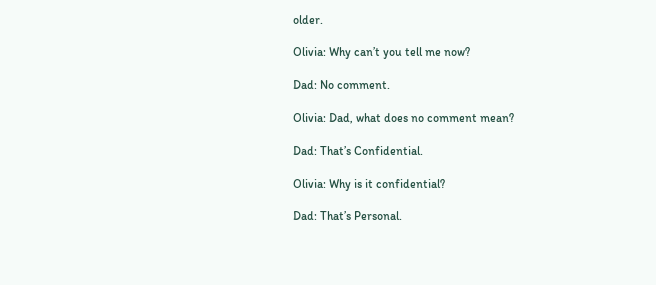older.

Olivia: Why can’t you tell me now?

Dad: No comment.

Olivia: Dad, what does no comment mean?

Dad: That’s Confidential.

Olivia: Why is it confidential?

Dad: That’s Personal.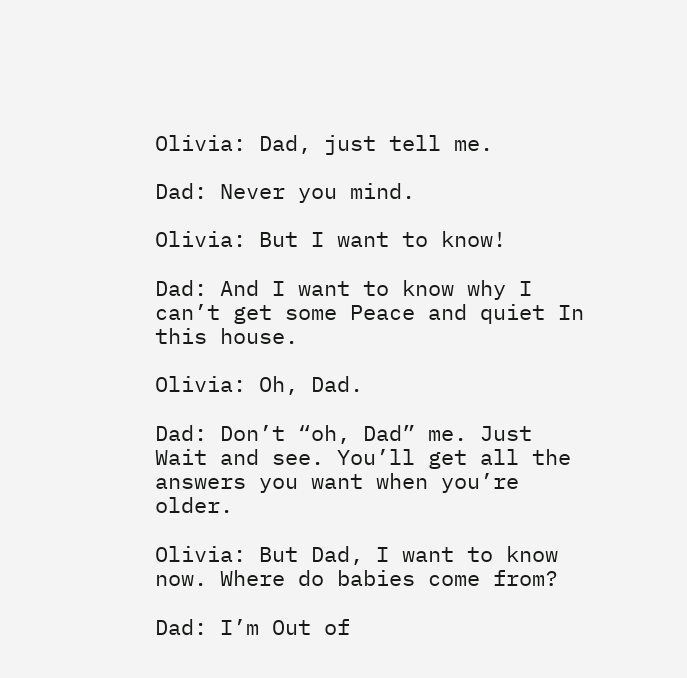Olivia: Dad, just tell me.

Dad: Never you mind.

Olivia: But I want to know!

Dad: And I want to know why I can’t get some Peace and quiet In this house.

Olivia: Oh, Dad.

Dad: Don’t “oh, Dad” me. Just Wait and see. You’ll get all the answers you want when you’re older.

Olivia: But Dad, I want to know now. Where do babies come from?

Dad: I’m Out of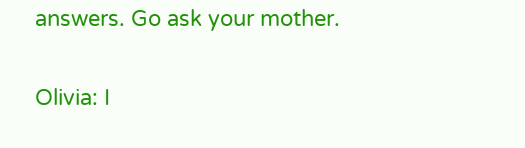answers. Go ask your mother.

Olivia: I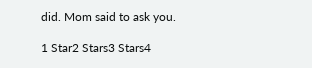did. Mom said to ask you.

1 Star2 Stars3 Stars4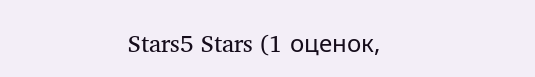Stars5 Stars (1 оценок,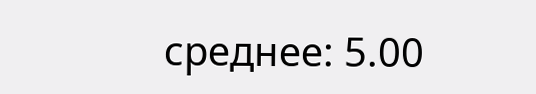среднее: 5.00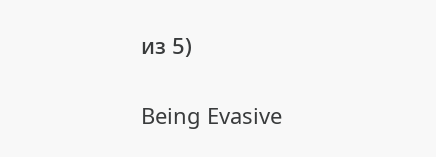из 5)

Being Evasive